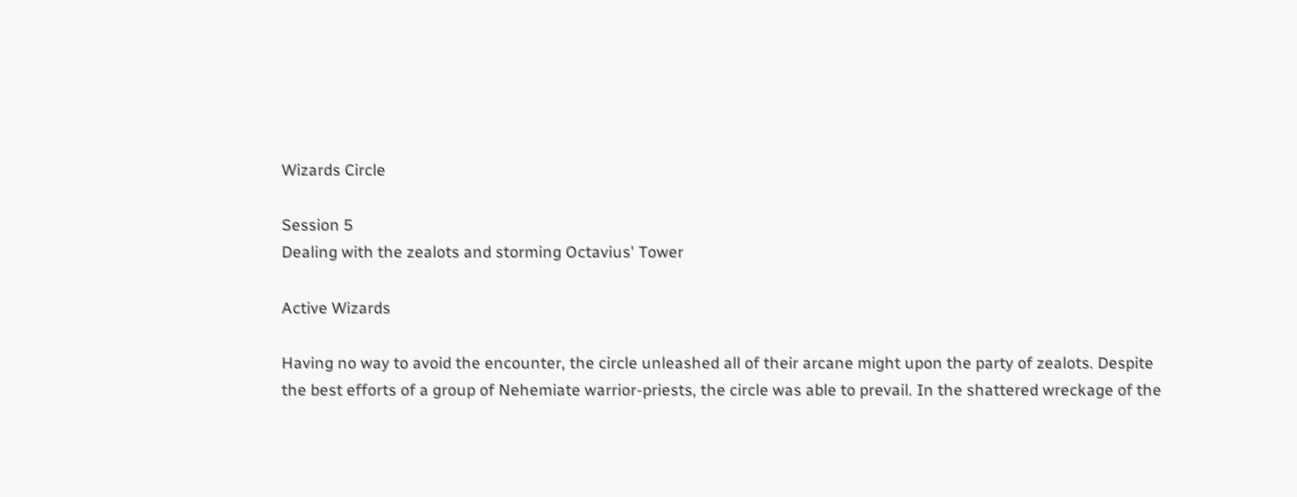Wizards Circle

Session 5
Dealing with the zealots and storming Octavius' Tower

Active Wizards

Having no way to avoid the encounter, the circle unleashed all of their arcane might upon the party of zealots. Despite the best efforts of a group of Nehemiate warrior-priests, the circle was able to prevail. In the shattered wreckage of the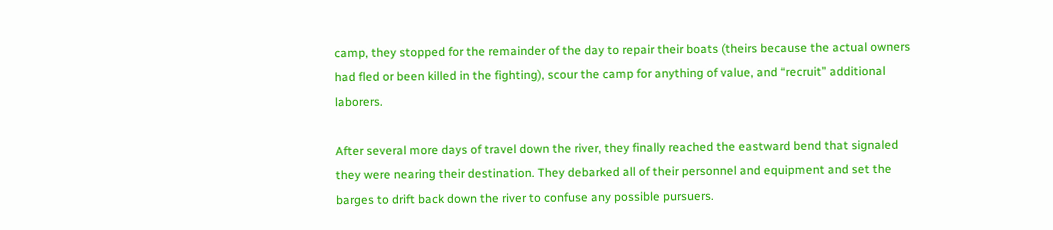camp, they stopped for the remainder of the day to repair their boats (theirs because the actual owners had fled or been killed in the fighting), scour the camp for anything of value, and “recruit” additional laborers.

After several more days of travel down the river, they finally reached the eastward bend that signaled they were nearing their destination. They debarked all of their personnel and equipment and set the barges to drift back down the river to confuse any possible pursuers.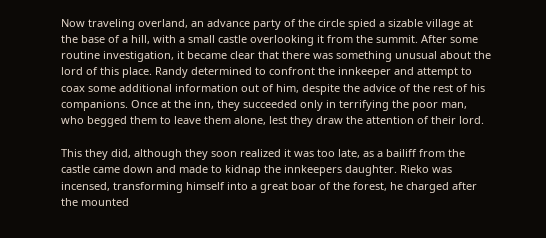Now traveling overland, an advance party of the circle spied a sizable village at the base of a hill, with a small castle overlooking it from the summit. After some routine investigation, it became clear that there was something unusual about the lord of this place. Randy determined to confront the innkeeper and attempt to coax some additional information out of him, despite the advice of the rest of his companions. Once at the inn, they succeeded only in terrifying the poor man, who begged them to leave them alone, lest they draw the attention of their lord.

This they did, although they soon realized it was too late, as a bailiff from the castle came down and made to kidnap the innkeepers daughter. Rieko was incensed, transforming himself into a great boar of the forest, he charged after the mounted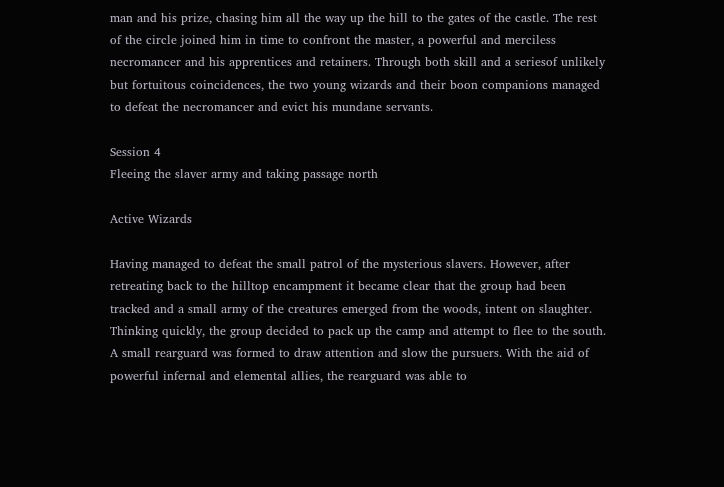man and his prize, chasing him all the way up the hill to the gates of the castle. The rest of the circle joined him in time to confront the master, a powerful and merciless necromancer and his apprentices and retainers. Through both skill and a seriesof unlikely but fortuitous coincidences, the two young wizards and their boon companions managed to defeat the necromancer and evict his mundane servants.

Session 4
Fleeing the slaver army and taking passage north

Active Wizards

Having managed to defeat the small patrol of the mysterious slavers. However, after retreating back to the hilltop encampment it became clear that the group had been tracked and a small army of the creatures emerged from the woods, intent on slaughter. Thinking quickly, the group decided to pack up the camp and attempt to flee to the south. A small rearguard was formed to draw attention and slow the pursuers. With the aid of powerful infernal and elemental allies, the rearguard was able to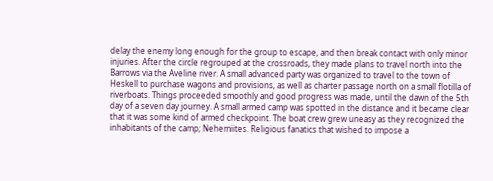delay the enemy long enough for the group to escape, and then break contact with only minor injuries. After the circle regrouped at the crossroads, they made plans to travel north into the Barrows via the Aveline river. A small advanced party was organized to travel to the town of Heskell to purchase wagons and provisions, as well as charter passage north on a small flotilla of riverboats. Things proceeded smoothly and good progress was made, until the dawn of the 5th day of a seven day journey. A small armed camp was spotted in the distance and it became clear that it was some kind of armed checkpoint. The boat crew grew uneasy as they recognized the inhabitants of the camp; Nehemiites. Religious fanatics that wished to impose a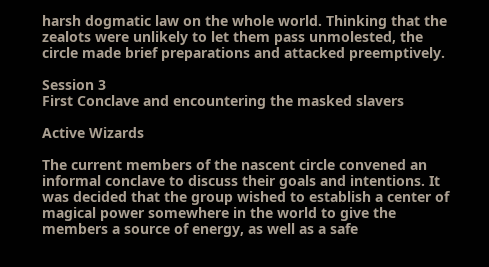harsh dogmatic law on the whole world. Thinking that the zealots were unlikely to let them pass unmolested, the circle made brief preparations and attacked preemptively.

Session 3
First Conclave and encountering the masked slavers

Active Wizards

The current members of the nascent circle convened an informal conclave to discuss their goals and intentions. It was decided that the group wished to establish a center of magical power somewhere in the world to give the members a source of energy, as well as a safe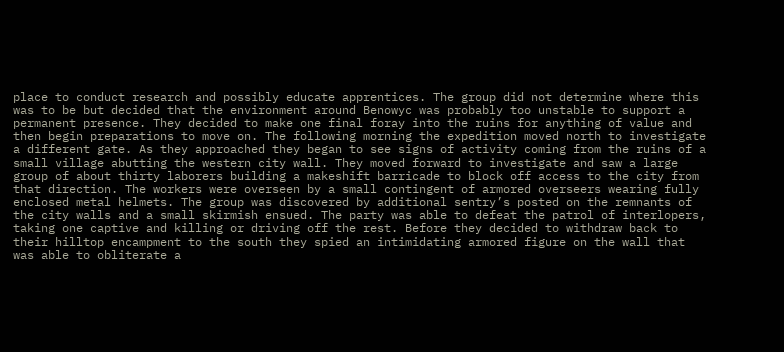place to conduct research and possibly educate apprentices. The group did not determine where this was to be but decided that the environment around Benowyc was probably too unstable to support a permanent presence. They decided to make one final foray into the ruins for anything of value and then begin preparations to move on. The following morning the expedition moved north to investigate a different gate. As they approached they began to see signs of activity coming from the ruins of a small village abutting the western city wall. They moved forward to investigate and saw a large group of about thirty laborers building a makeshift barricade to block off access to the city from that direction. The workers were overseen by a small contingent of armored overseers wearing fully enclosed metal helmets. The group was discovered by additional sentry’s posted on the remnants of the city walls and a small skirmish ensued. The party was able to defeat the patrol of interlopers, taking one captive and killing or driving off the rest. Before they decided to withdraw back to their hilltop encampment to the south they spied an intimidating armored figure on the wall that was able to obliterate a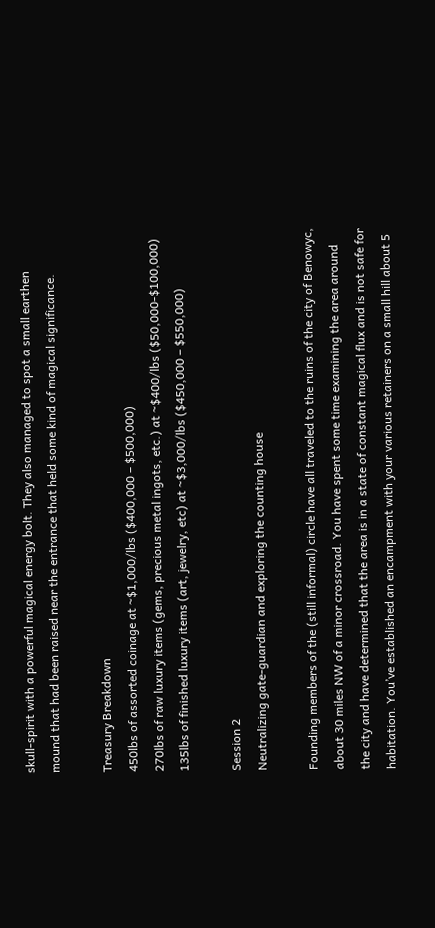skull-spirit with a powerful magical energy bolt. They also managed to spot a small earthen mound that had been raised near the entrance that held some kind of magical significance.

Treasury Breakdown
450lbs of assorted coinage at ~$1,000/lbs ($400,000 – $500,000)
270lbs of raw luxury items (gems, precious metal ingots, etc.) at ~$400/lbs ($50,000-$100,000)
135lbs of finished luxury items (art, jewelry, etc) at ~$3,000/lbs ($450,000 – $550,000)

Session 2
Neutralizing gate-guardian and exploring the counting house

Founding members of the (still informal) circle have all traveled to the ruins of the city of Benowyc, about 30 miles NW of a minor crossroad. You have spent some time examining the area around the city and have determined that the area is in a state of constant magical flux and is not safe for habitation. You’ve established an encampment with your various retainers on a small hill about 5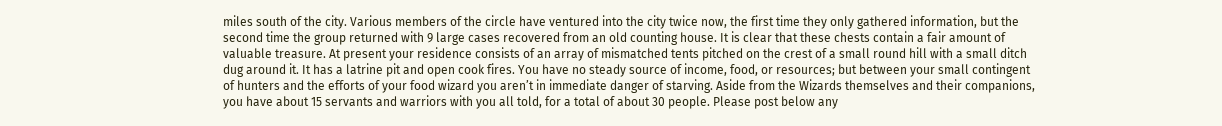miles south of the city. Various members of the circle have ventured into the city twice now, the first time they only gathered information, but the second time the group returned with 9 large cases recovered from an old counting house. It is clear that these chests contain a fair amount of valuable treasure. At present your residence consists of an array of mismatched tents pitched on the crest of a small round hill with a small ditch dug around it. It has a latrine pit and open cook fires. You have no steady source of income, food, or resources; but between your small contingent of hunters and the efforts of your food wizard you aren’t in immediate danger of starving. Aside from the Wizards themselves and their companions, you have about 15 servants and warriors with you all told, for a total of about 30 people. Please post below any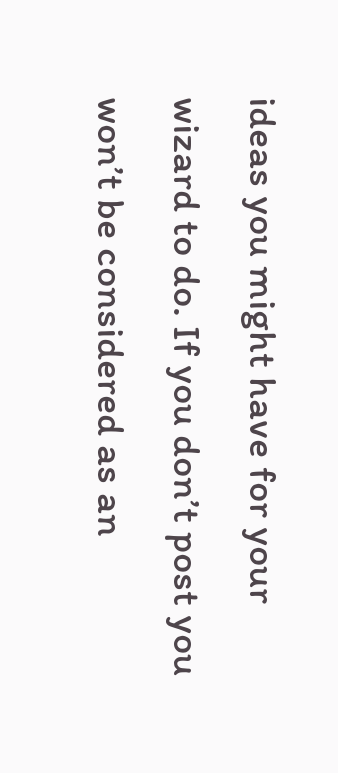ideas you might have for your wizard to do. If you don’t post you won’t be considered as an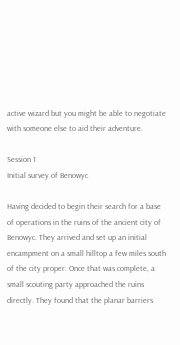active wizard but you might be able to negotiate with someone else to aid their adventure.

Session 1
Initial survey of Benowyc

Having decided to begin their search for a base of operations in the ruins of the ancient city of Benowyc. They arrived and set up an initial encampment on a small hilltop a few miles south of the city proper. Once that was complete, a small scouting party approached the ruins directly. They found that the planar barriers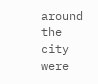around the city were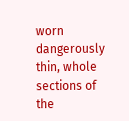worn dangerously thin, whole sections of the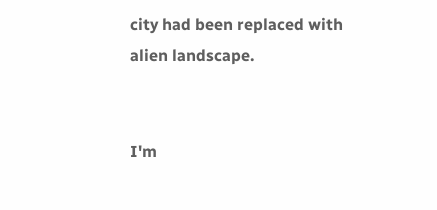city had been replaced with alien landscape.


I'm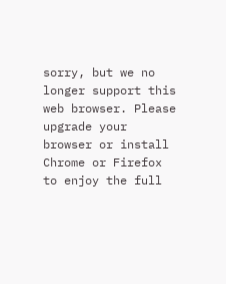sorry, but we no longer support this web browser. Please upgrade your browser or install Chrome or Firefox to enjoy the full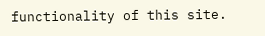functionality of this site.